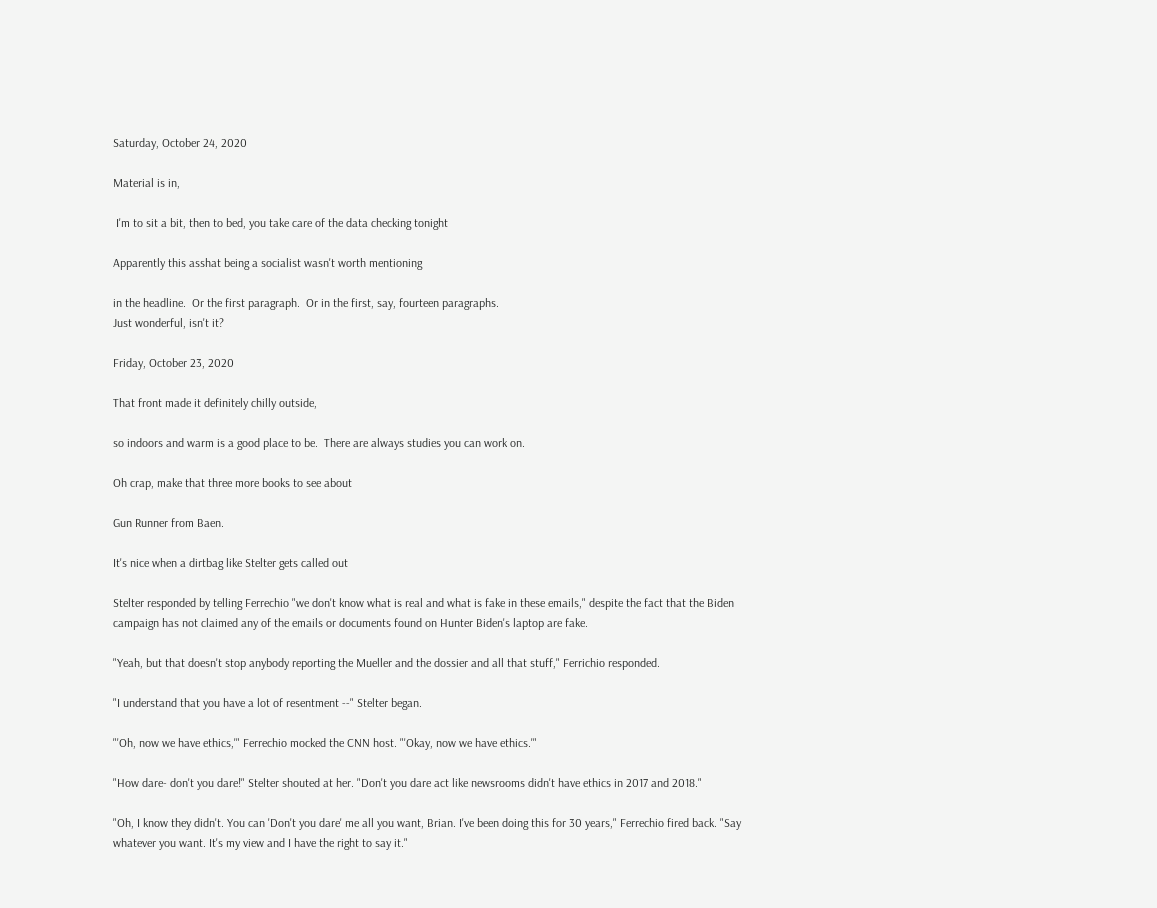Saturday, October 24, 2020

Material is in,

 I'm to sit a bit, then to bed, you take care of the data checking tonight

Apparently this asshat being a socialist wasn't worth mentioning

in the headline.  Or the first paragraph.  Or in the first, say, fourteen paragraphs.
Just wonderful, isn't it?

Friday, October 23, 2020

That front made it definitely chilly outside,

so indoors and warm is a good place to be.  There are always studies you can work on.

Oh crap, make that three more books to see about

Gun Runner from Baen.

It's nice when a dirtbag like Stelter gets called out

Stelter responded by telling Ferrechio "we don't know what is real and what is fake in these emails," despite the fact that the Biden campaign has not claimed any of the emails or documents found on Hunter Biden's laptop are fake.

"Yeah, but that doesn't stop anybody reporting the Mueller and the dossier and all that stuff," Ferrichio responded.

"I understand that you have a lot of resentment --" Stelter began.

"'Oh, now we have ethics,'" Ferrechio mocked the CNN host. "'Okay, now we have ethics.'"

"How dare- don't you dare!" Stelter shouted at her. "Don't you dare act like newsrooms didn't have ethics in 2017 and 2018."

"Oh, I know they didn't. You can 'Don't you dare' me all you want, Brian. I've been doing this for 30 years," Ferrechio fired back. "Say whatever you want. It's my view and I have the right to say it."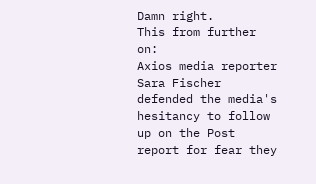Damn right.
This from further on:
Axios media reporter Sara Fischer defended the media's hesitancy to follow up on the Post report for fear they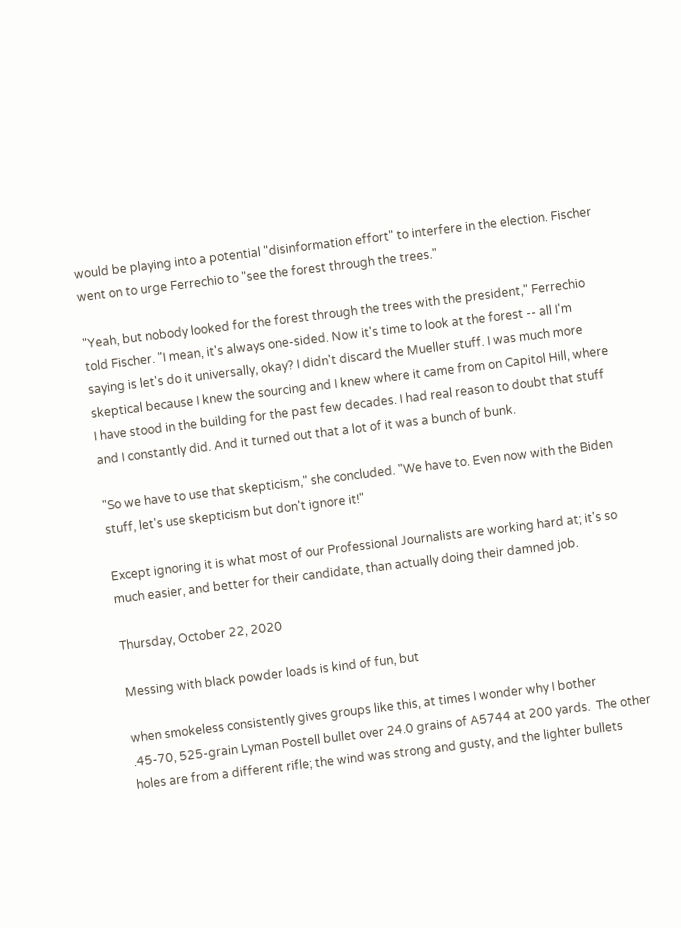would be playing into a potential "disinformation effort" to interfere in the election. Fischer went on to urge Ferrechio to "see the forest through the trees."

"Yeah, but nobody looked for the forest through the trees with the president," Ferrechio told Fischer. "I mean, it's always one-sided. Now it's time to look at the forest -- all I'm saying is let's do it universally, okay? I didn't discard the Mueller stuff. I was much more skeptical because I knew the sourcing and I knew where it came from on Capitol Hill, where I have stood in the building for the past few decades. I had real reason to doubt that stuff and I constantly did. And it turned out that a lot of it was a bunch of bunk.

"So we have to use that skepticism," she concluded. "We have to. Even now with the Biden stuff, let's use skepticism but don't ignore it!"

Except ignoring it is what most of our Professional Journalists are working hard at; it's so much easier, and better for their candidate, than actually doing their damned job.

Thursday, October 22, 2020

Messing with black powder loads is kind of fun, but

when smokeless consistently gives groups like this, at times I wonder why I bother
.45-70, 525-grain Lyman Postell bullet over 24.0 grains of A5744 at 200 yards.  The other holes are from a different rifle; the wind was strong and gusty, and the lighter bullets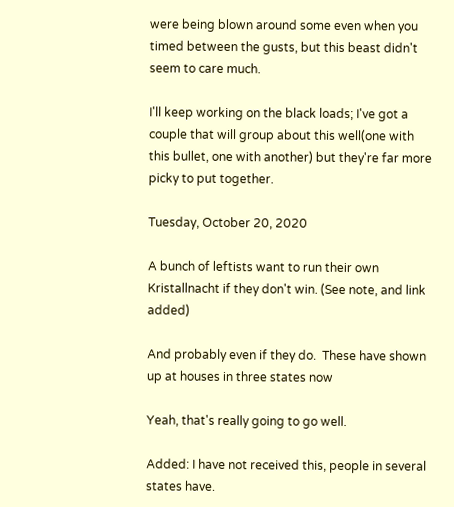were being blown around some even when you timed between the gusts, but this beast didn't seem to care much.

I'll keep working on the black loads; I've got a couple that will group about this well(one with this bullet, one with another) but they're far more picky to put together.

Tuesday, October 20, 2020

A bunch of leftists want to run their own Kristallnacht if they don't win. (See note, and link added)

And probably even if they do.  These have shown up at houses in three states now

Yeah, that's really going to go well.

Added: I have not received this, people in several states have.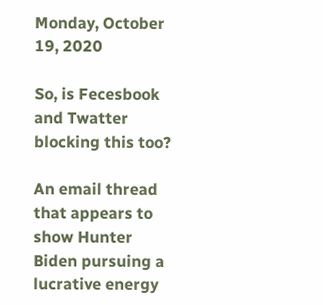Monday, October 19, 2020

So, is Fecesbook and Twatter blocking this too?

An email thread that appears to show Hunter Biden pursuing a lucrative energy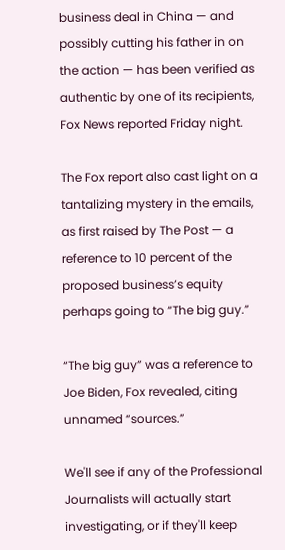business deal in China — and possibly cutting his father in on the action — has been verified as authentic by one of its recipients, Fox News reported Friday night.

The Fox report also cast light on a tantalizing mystery in the emails, as first raised by The Post — a reference to 10 percent of the proposed business’s equity perhaps going to “The big guy.”

“The big guy” was a reference to Joe Biden, Fox revealed, citing unnamed “sources.”

We'll see if any of the Professional Journalists will actually start investigating, or if they'll keep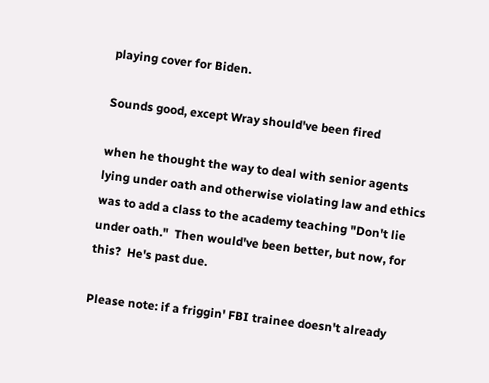playing cover for Biden.

Sounds good, except Wray should've been fired

when he thought the way to deal with senior agents lying under oath and otherwise violating law and ethics was to add a class to the academy teaching "Don't lie under oath."  Then would've been better, but now, for this?  He's past due.

Please note: if a friggin' FBI trainee doesn't already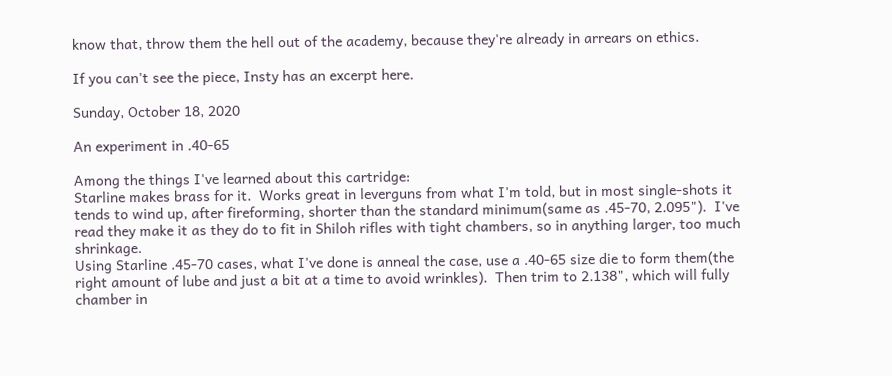know that, throw them the hell out of the academy, because they're already in arrears on ethics.

If you can't see the piece, Insty has an excerpt here.

Sunday, October 18, 2020

An experiment in .40-65

Among the things I've learned about this cartridge:
Starline makes brass for it.  Works great in leverguns from what I'm told, but in most single-shots it tends to wind up, after fireforming, shorter than the standard minimum(same as .45-70, 2.095").  I've read they make it as they do to fit in Shiloh rifles with tight chambers, so in anything larger, too much shrinkage.
Using Starline .45-70 cases, what I've done is anneal the case, use a .40-65 size die to form them(the right amount of lube and just a bit at a time to avoid wrinkles).  Then trim to 2.138", which will fully chamber in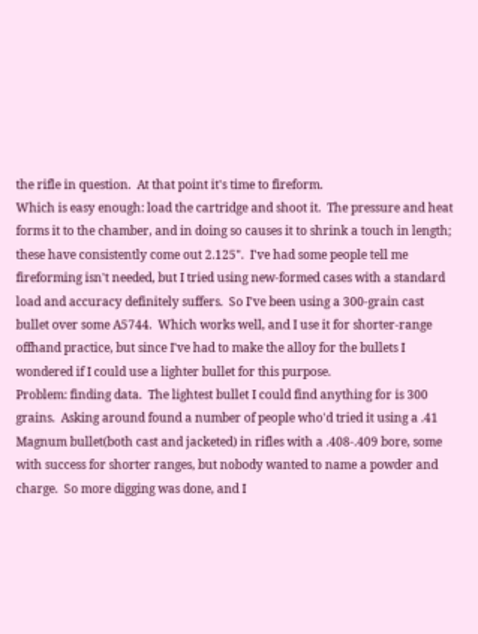the rifle in question.  At that point it's time to fireform.
Which is easy enough: load the cartridge and shoot it.  The pressure and heat forms it to the chamber, and in doing so causes it to shrink a touch in length; these have consistently come out 2.125".  I've had some people tell me fireforming isn't needed, but I tried using new-formed cases with a standard load and accuracy definitely suffers.  So I've been using a 300-grain cast bullet over some A5744.  Which works well, and I use it for shorter-range offhand practice, but since I've had to make the alloy for the bullets I wondered if I could use a lighter bullet for this purpose.
Problem: finding data.  The lightest bullet I could find anything for is 300 grains.  Asking around found a number of people who'd tried it using a .41 Magnum bullet(both cast and jacketed) in rifles with a .408-.409 bore, some with success for shorter ranges, but nobody wanted to name a powder and charge.  So more digging was done, and I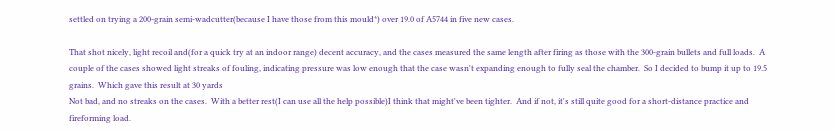settled on trying a 200-grain semi-wadcutter(because I have those from this mould*) over 19.0 of A5744 in five new cases.

That shot nicely, light recoil and(for a quick try at an indoor range) decent accuracy, and the cases measured the same length after firing as those with the 300-grain bullets and full loads.  A couple of the cases showed light streaks of fouling, indicating pressure was low enough that the case wasn't expanding enough to fully seal the chamber.  So I decided to bump it up to 19.5 grains.  Which gave this result at 30 yards
Not bad, and no streaks on the cases.  With a better rest(I can use all the help possible)I think that might've been tighter.  And if not, it's still quite good for a short-distance practice and fireforming load.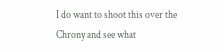I do want to shoot this over the Chrony and see what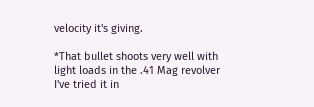velocity it's giving.

*That bullet shoots very well with light loads in the .41 Mag revolver I've tried it in